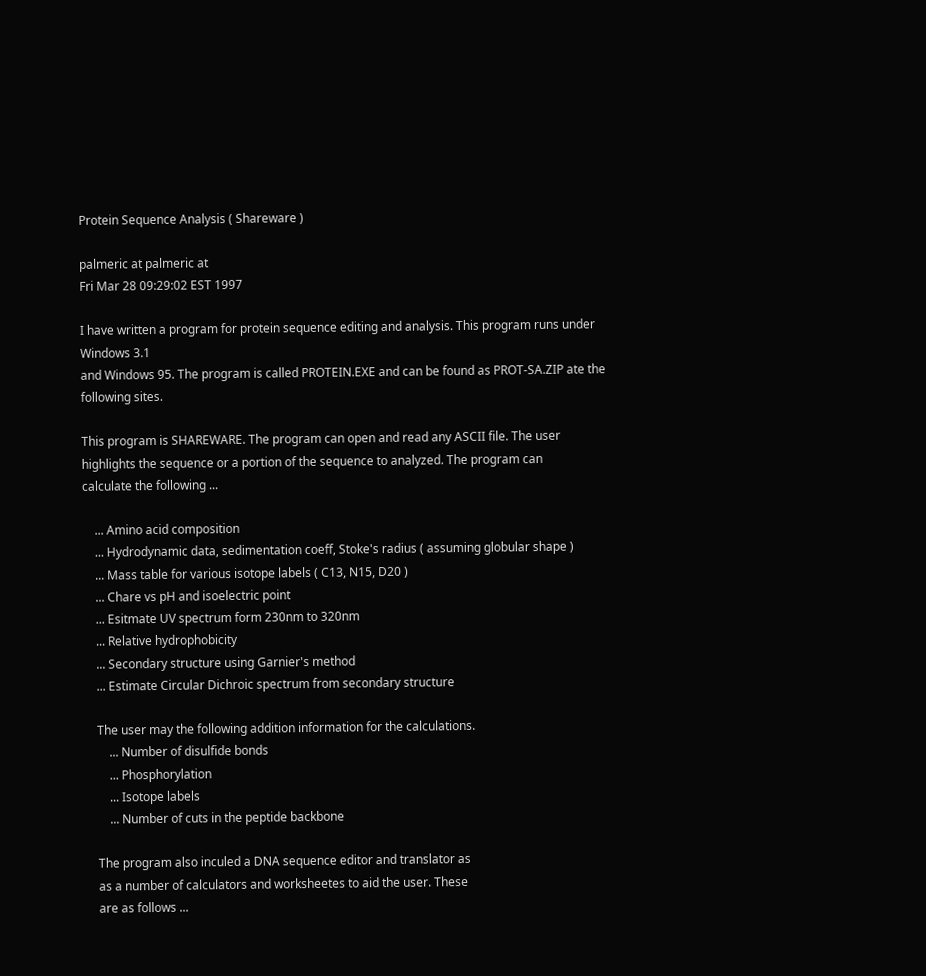Protein Sequence Analysis ( Shareware )

palmeric at palmeric at
Fri Mar 28 09:29:02 EST 1997

I have written a program for protein sequence editing and analysis. This program runs under Windows 3.1
and Windows 95. The program is called PROTEIN.EXE and can be found as PROT-SA.ZIP ate the
following sites.

This program is SHAREWARE. The program can open and read any ASCII file. The user
highlights the sequence or a portion of the sequence to analyzed. The program can
calculate the following ...

    ... Amino acid composition
    ... Hydrodynamic data, sedimentation coeff, Stoke's radius ( assuming globular shape )
    ... Mass table for various isotope labels ( C13, N15, D20 )
    ... Chare vs pH and isoelectric point
    ... Esitmate UV spectrum form 230nm to 320nm
    ... Relative hydrophobicity
    ... Secondary structure using Garnier's method
    ... Estimate Circular Dichroic spectrum from secondary structure

    The user may the following addition information for the calculations.
        ... Number of disulfide bonds
        ... Phosphorylation
        ... Isotope labels
        ... Number of cuts in the peptide backbone

    The program also inculed a DNA sequence editor and translator as
    as a number of calculators and worksheetes to aid the user. These
    are as follows ...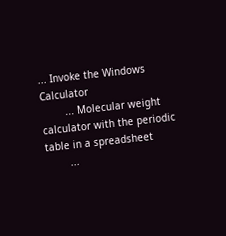... Invoke the Windows Calculator
        ... Molecular weight calculator with the periodic table in a spreadsheet
        ...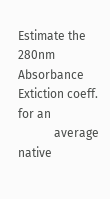Estimate the 280nm Absorbance Extiction coeff. for an
            average native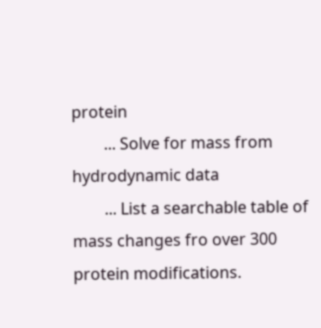protein
        ... Solve for mass from hydrodynamic data
        ... List a searchable table of mass changes fro over 300 protein modifications.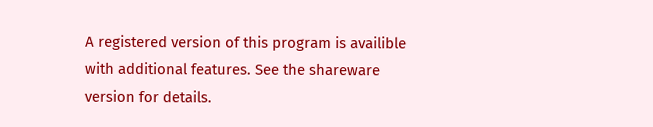A registered version of this program is availible with additional features. See the shareware
version for details.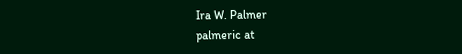Ira W. Palmer
palmeric at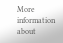More information about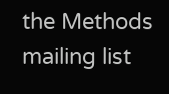the Methods mailing list